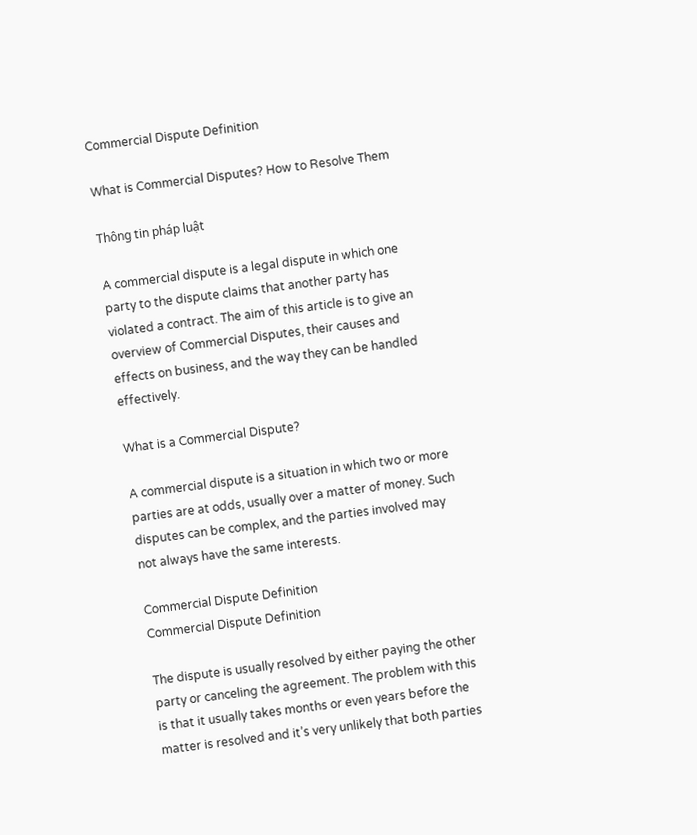Commercial Dispute Definition

What is Commercial Disputes? How to Resolve Them

Thông tin pháp luật

A commercial dispute is a legal dispute in which one party to the dispute claims that another party has violated a contract. The aim of this article is to give an overview of Commercial Disputes, their causes and effects on business, and the way they can be handled effectively.

What is a Commercial Dispute?

A commercial dispute is a situation in which two or more parties are at odds, usually over a matter of money. Such disputes can be complex, and the parties involved may not always have the same interests.

Commercial Dispute Definition
Commercial Dispute Definition

The dispute is usually resolved by either paying the other party or canceling the agreement. The problem with this is that it usually takes months or even years before the matter is resolved and it’s very unlikely that both parties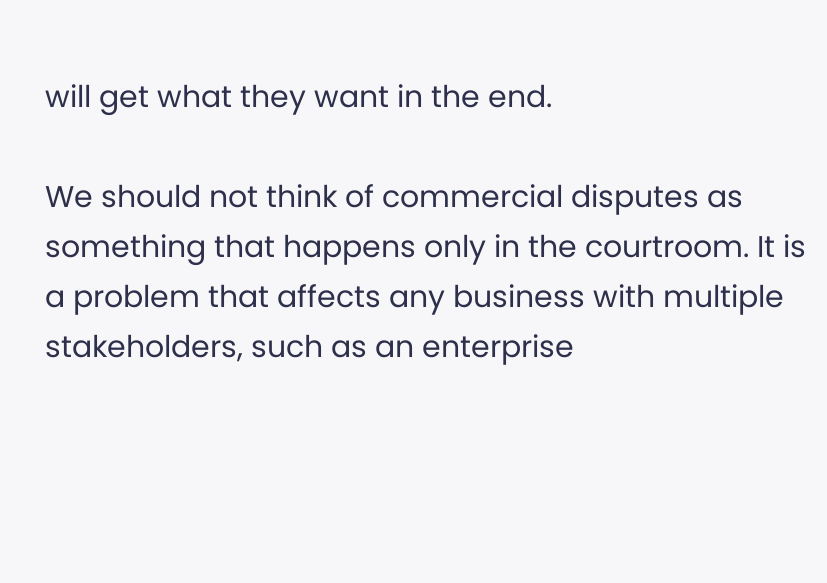will get what they want in the end.

We should not think of commercial disputes as something that happens only in the courtroom. It is a problem that affects any business with multiple stakeholders, such as an enterprise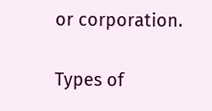or corporation.

Types of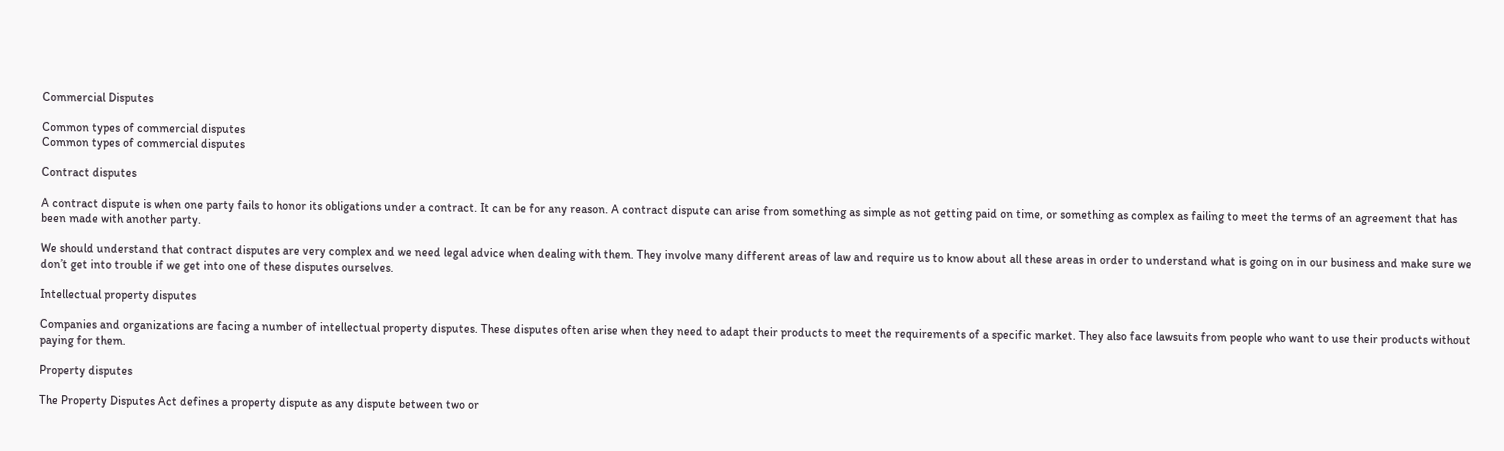Commercial Disputes

Common types of commercial disputes
Common types of commercial disputes

Contract disputes

A contract dispute is when one party fails to honor its obligations under a contract. It can be for any reason. A contract dispute can arise from something as simple as not getting paid on time, or something as complex as failing to meet the terms of an agreement that has been made with another party.

We should understand that contract disputes are very complex and we need legal advice when dealing with them. They involve many different areas of law and require us to know about all these areas in order to understand what is going on in our business and make sure we don’t get into trouble if we get into one of these disputes ourselves.

Intellectual property disputes

Companies and organizations are facing a number of intellectual property disputes. These disputes often arise when they need to adapt their products to meet the requirements of a specific market. They also face lawsuits from people who want to use their products without paying for them.

Property disputes

The Property Disputes Act defines a property dispute as any dispute between two or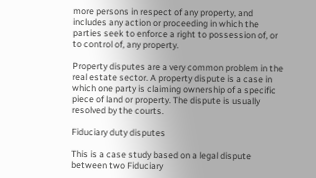more persons in respect of any property, and includes any action or proceeding in which the parties seek to enforce a right to possession of, or to control of, any property.

Property disputes are a very common problem in the real estate sector. A property dispute is a case in which one party is claiming ownership of a specific piece of land or property. The dispute is usually resolved by the courts.

Fiduciary duty disputes

This is a case study based on a legal dispute between two Fiduciary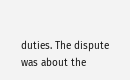duties. The dispute was about the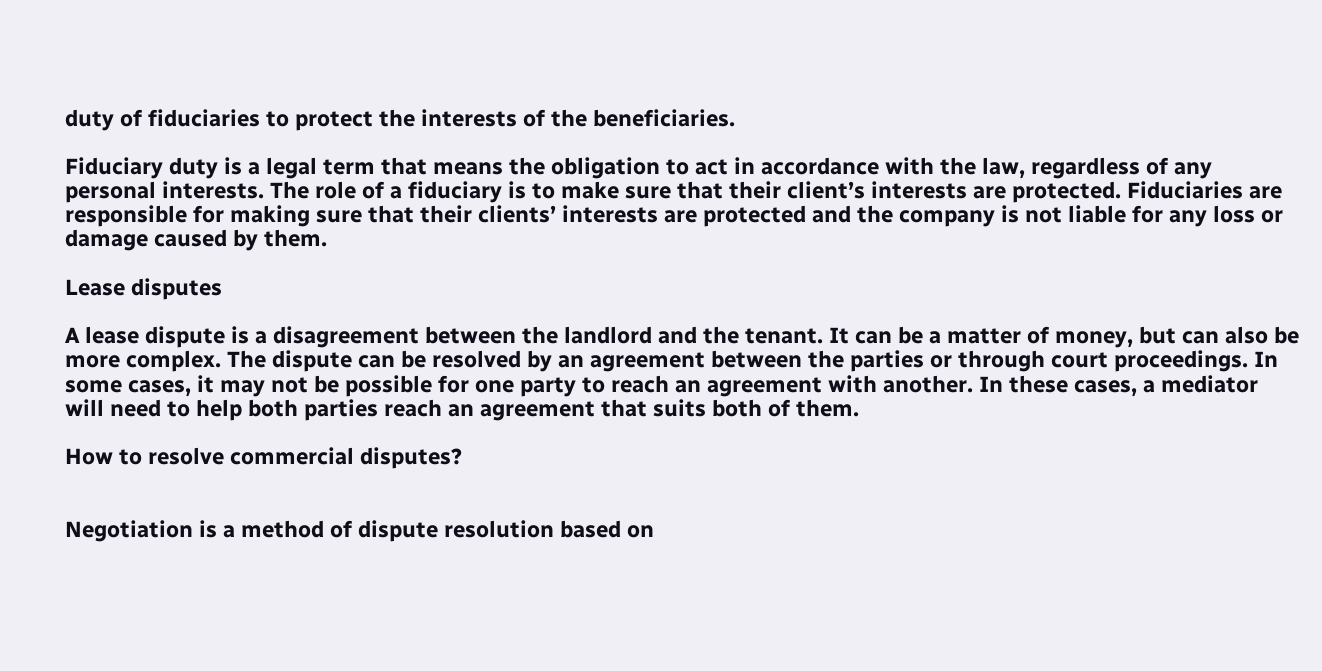duty of fiduciaries to protect the interests of the beneficiaries.

Fiduciary duty is a legal term that means the obligation to act in accordance with the law, regardless of any personal interests. The role of a fiduciary is to make sure that their client’s interests are protected. Fiduciaries are responsible for making sure that their clients’ interests are protected and the company is not liable for any loss or damage caused by them.

Lease disputes

A lease dispute is a disagreement between the landlord and the tenant. It can be a matter of money, but can also be more complex. The dispute can be resolved by an agreement between the parties or through court proceedings. In some cases, it may not be possible for one party to reach an agreement with another. In these cases, a mediator will need to help both parties reach an agreement that suits both of them.

How to resolve commercial disputes?


Negotiation is a method of dispute resolution based on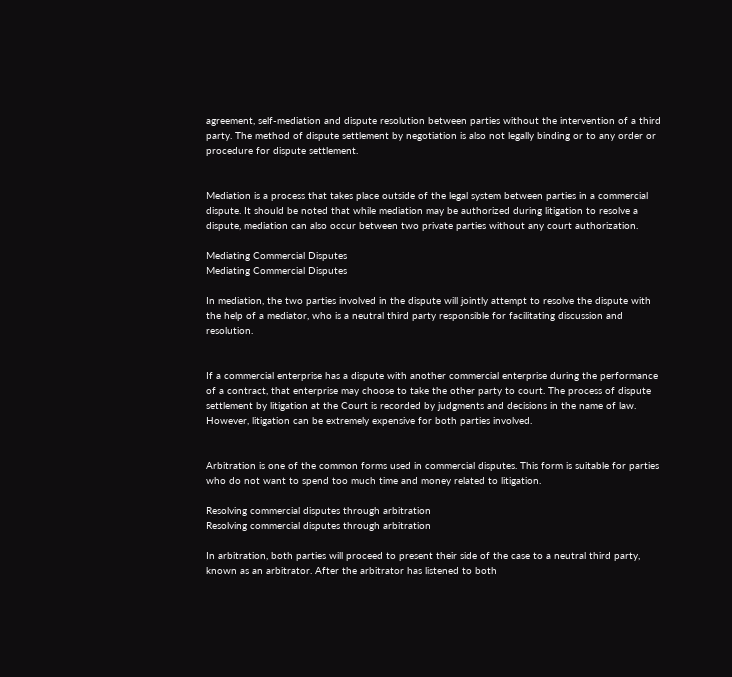agreement, self-mediation and dispute resolution between parties without the intervention of a third party. The method of dispute settlement by negotiation is also not legally binding or to any order or procedure for dispute settlement.


Mediation is a process that takes place outside of the legal system between parties in a commercial dispute. It should be noted that while mediation may be authorized during litigation to resolve a dispute, mediation can also occur between two private parties without any court authorization.

Mediating Commercial Disputes
Mediating Commercial Disputes

In mediation, the two parties involved in the dispute will jointly attempt to resolve the dispute with the help of a mediator, who is a neutral third party responsible for facilitating discussion and resolution.


If a commercial enterprise has a dispute with another commercial enterprise during the performance of a contract, that enterprise may choose to take the other party to court. The process of dispute settlement by litigation at the Court is recorded by judgments and decisions in the name of law. However, litigation can be extremely expensive for both parties involved.


Arbitration is one of the common forms used in commercial disputes. This form is suitable for parties who do not want to spend too much time and money related to litigation.

Resolving commercial disputes through arbitration
Resolving commercial disputes through arbitration

In arbitration, both parties will proceed to present their side of the case to a neutral third party, known as an arbitrator. After the arbitrator has listened to both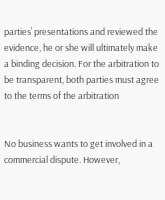parties’ presentations and reviewed the evidence, he or she will ultimately make a binding decision. For the arbitration to be transparent, both parties must agree to the terms of the arbitration


No business wants to get involved in a commercial dispute. However,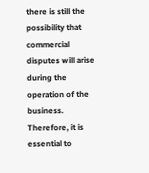there is still the possibility that commercial disputes will arise during the operation of the business. Therefore, it is essential to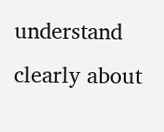understand clearly about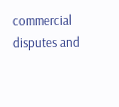commercial disputes and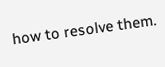how to resolve them.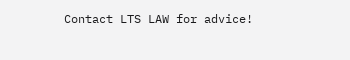Contact LTS LAW for advice!